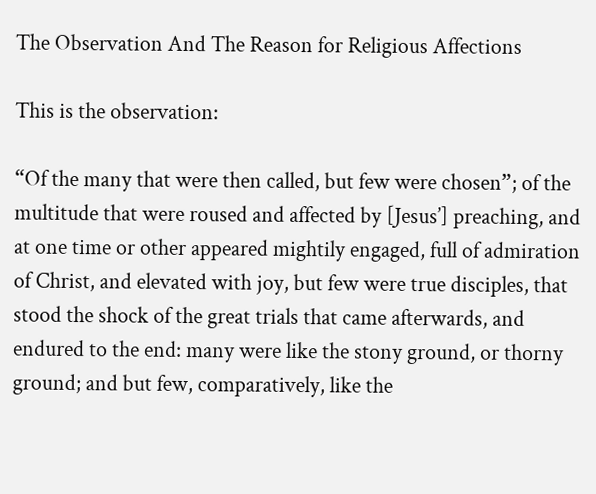The Observation And The Reason for Religious Affections

This is the observation:

“Of the many that were then called, but few were chosen”; of the multitude that were roused and affected by [Jesus’] preaching, and at one time or other appeared mightily engaged, full of admiration of Christ, and elevated with joy, but few were true disciples, that stood the shock of the great trials that came afterwards, and endured to the end: many were like the stony ground, or thorny ground; and but few, comparatively, like the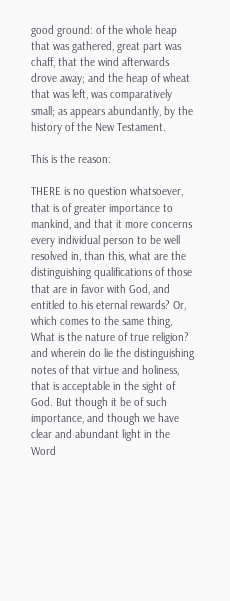good ground: of the whole heap that was gathered, great part was chaff, that the wind afterwards drove away; and the heap of wheat that was left, was comparatively small; as appears abundantly, by the history of the New Testament.

This is the reason:

THERE is no question whatsoever, that is of greater importance to mankind, and that it more concerns every individual person to be well resolved in, than this, what are the distinguishing qualifications of those that are in favor with God, and entitled to his eternal rewards? Or, which comes to the same thing, What is the nature of true religion? and wherein do lie the distinguishing notes of that virtue and holiness, that is acceptable in the sight of God. But though it be of such importance, and though we have clear and abundant light in the Word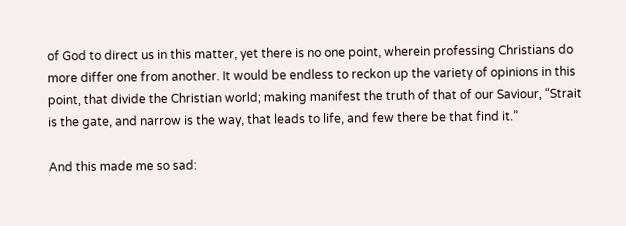of God to direct us in this matter, yet there is no one point, wherein professing Christians do more differ one from another. It would be endless to reckon up the variety of opinions in this point, that divide the Christian world; making manifest the truth of that of our Saviour, “Strait is the gate, and narrow is the way, that leads to life, and few there be that find it.”

And this made me so sad: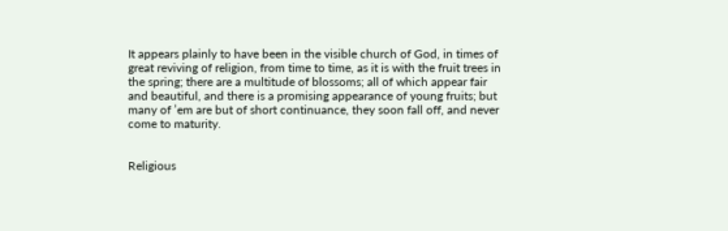It appears plainly to have been in the visible church of God, in times of great reviving of religion, from time to time, as it is with the fruit trees in the spring; there are a multitude of blossoms; all of which appear fair and beautiful, and there is a promising appearance of young fruits; but many of ’em are but of short continuance, they soon fall off, and never come to maturity.


Religious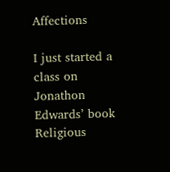Affections

I just started a class on Jonathon Edwards’ book Religious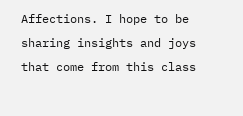Affections. I hope to be sharing insights and joys that come from this class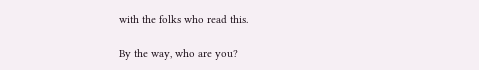with the folks who read this.

By the way, who are you?